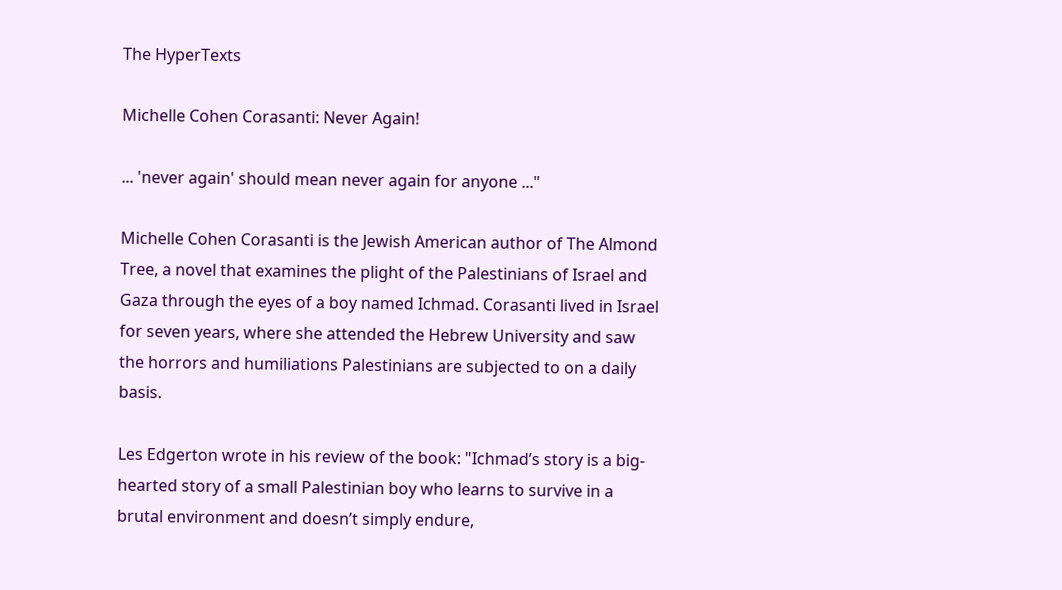The HyperTexts

Michelle Cohen Corasanti: Never Again!

... 'never again' should mean never again for anyone ..."

Michelle Cohen Corasanti is the Jewish American author of The Almond Tree, a novel that examines the plight of the Palestinians of Israel and Gaza through the eyes of a boy named Ichmad. Corasanti lived in Israel for seven years, where she attended the Hebrew University and saw the horrors and humiliations Palestinians are subjected to on a daily basis.

Les Edgerton wrote in his review of the book: "Ichmad’s story is a big-hearted story of a small Palestinian boy who learns to survive in a brutal environment and doesn’t simply endure,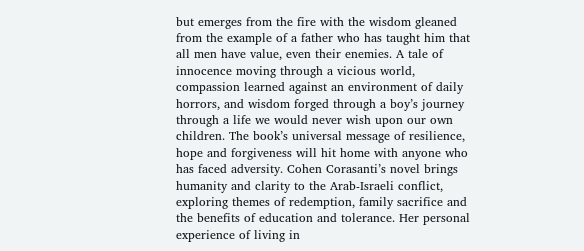but emerges from the fire with the wisdom gleaned from the example of a father who has taught him that all men have value, even their enemies. A tale of innocence moving through a vicious world, compassion learned against an environment of daily horrors, and wisdom forged through a boy’s journey through a life we would never wish upon our own children. The book’s universal message of resilience, hope and forgiveness will hit home with anyone who has faced adversity. Cohen Corasanti’s novel brings humanity and clarity to the Arab-Israeli conflict, exploring themes of redemption, family sacrifice and the benefits of education and tolerance. Her personal experience of living in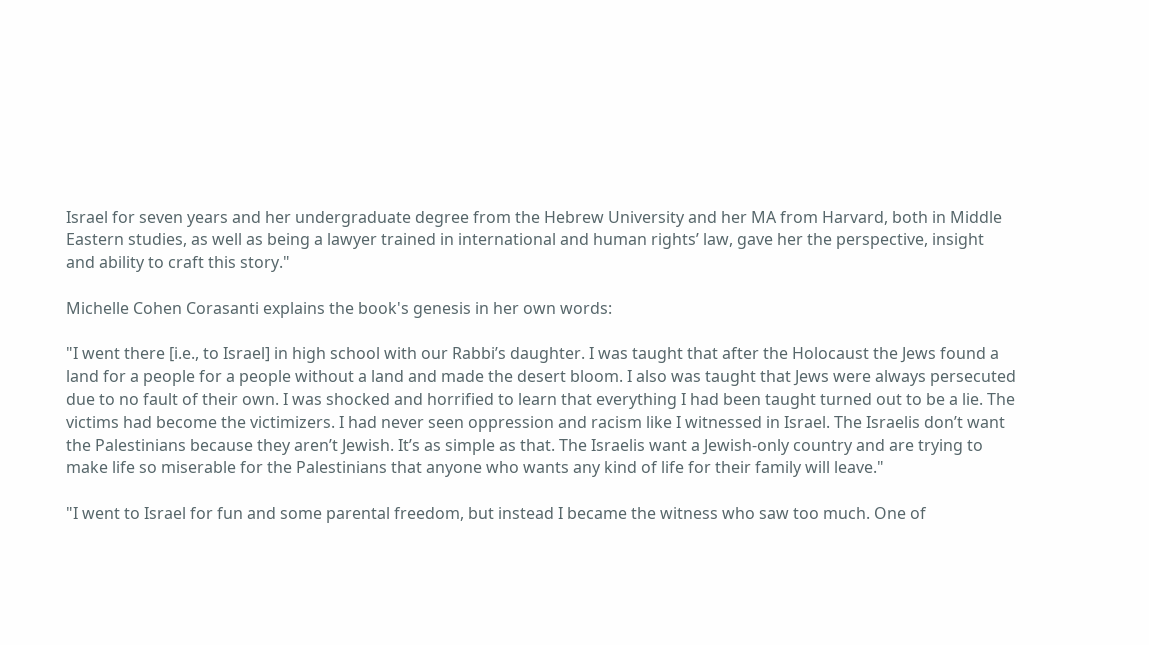Israel for seven years and her undergraduate degree from the Hebrew University and her MA from Harvard, both in Middle Eastern studies, as well as being a lawyer trained in international and human rights’ law, gave her the perspective, insight and ability to craft this story."

Michelle Cohen Corasanti explains the book's genesis in her own words:

"I went there [i.e., to Israel] in high school with our Rabbi’s daughter. I was taught that after the Holocaust the Jews found a land for a people for a people without a land and made the desert bloom. I also was taught that Jews were always persecuted due to no fault of their own. I was shocked and horrified to learn that everything I had been taught turned out to be a lie. The victims had become the victimizers. I had never seen oppression and racism like I witnessed in Israel. The Israelis don’t want the Palestinians because they aren’t Jewish. It’s as simple as that. The Israelis want a Jewish-only country and are trying to make life so miserable for the Palestinians that anyone who wants any kind of life for their family will leave."

"I went to Israel for fun and some parental freedom, but instead I became the witness who saw too much. One of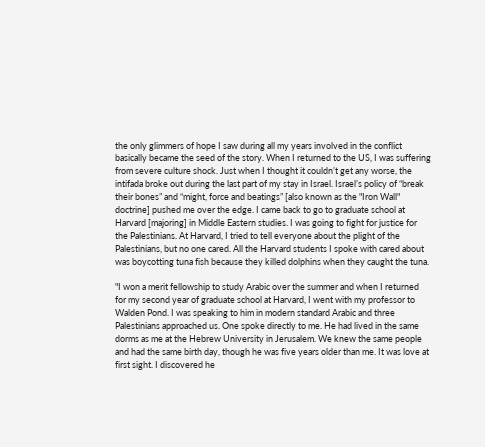the only glimmers of hope I saw during all my years involved in the conflict basically became the seed of the story. When I returned to the US, I was suffering from severe culture shock. Just when I thought it couldn’t get any worse, the intifada broke out during the last part of my stay in Israel. Israel’s policy of “break their bones” and “might, force and beatings” [also known as the "Iron Wall" doctrine] pushed me over the edge. I came back to go to graduate school at Harvard [majoring] in Middle Eastern studies. I was going to fight for justice for the Palestinians. At Harvard, I tried to tell everyone about the plight of the Palestinians, but no one cared. All the Harvard students I spoke with cared about was boycotting tuna fish because they killed dolphins when they caught the tuna.

"I won a merit fellowship to study Arabic over the summer and when I returned for my second year of graduate school at Harvard, I went with my professor to Walden Pond. I was speaking to him in modern standard Arabic and three Palestinians approached us. One spoke directly to me. He had lived in the same dorms as me at the Hebrew University in Jerusalem. We knew the same people and had the same birth day, though he was five years older than me. It was love at first sight. I discovered he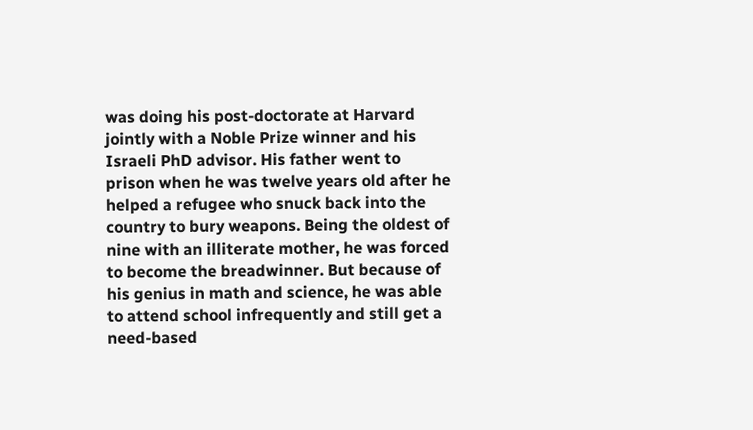was doing his post-doctorate at Harvard jointly with a Noble Prize winner and his Israeli PhD advisor. His father went to prison when he was twelve years old after he helped a refugee who snuck back into the country to bury weapons. Being the oldest of nine with an illiterate mother, he was forced to become the breadwinner. But because of his genius in math and science, he was able to attend school infrequently and still get a need-based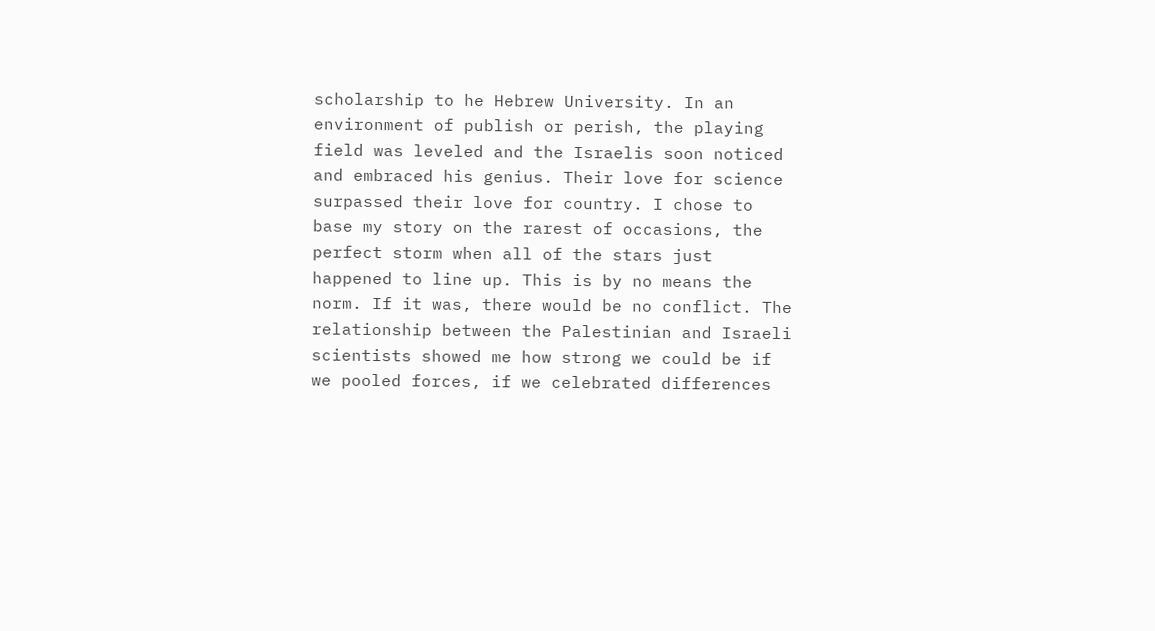scholarship to he Hebrew University. In an environment of publish or perish, the playing field was leveled and the Israelis soon noticed and embraced his genius. Their love for science surpassed their love for country. I chose to base my story on the rarest of occasions, the perfect storm when all of the stars just happened to line up. This is by no means the norm. If it was, there would be no conflict. The relationship between the Palestinian and Israeli scientists showed me how strong we could be if we pooled forces, if we celebrated differences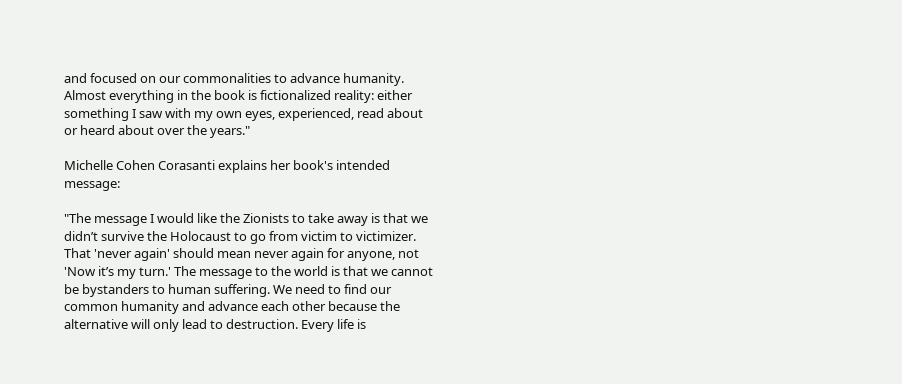and focused on our commonalities to advance humanity. Almost everything in the book is fictionalized reality: either something I saw with my own eyes, experienced, read about or heard about over the years."

Michelle Cohen Corasanti explains her book's intended message:

"The message I would like the Zionists to take away is that we didn’t survive the Holocaust to go from victim to victimizer. That 'never again' should mean never again for anyone, not 'Now it’s my turn.' The message to the world is that we cannot be bystanders to human suffering. We need to find our common humanity and advance each other because the alternative will only lead to destruction. Every life is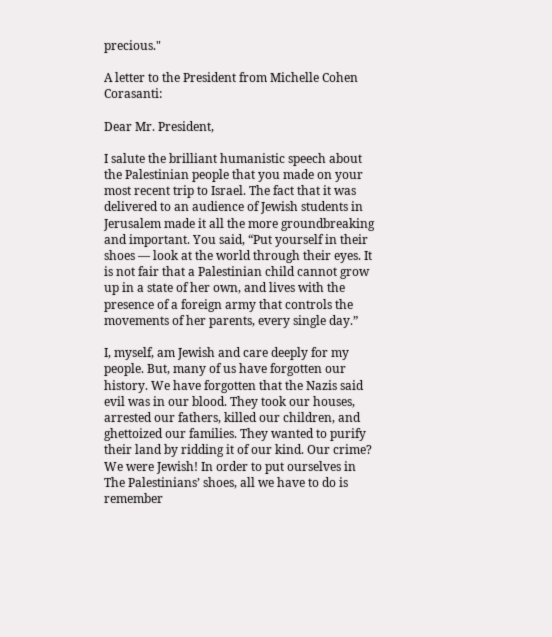precious."

A letter to the President from Michelle Cohen Corasanti:

Dear Mr. President,

I salute the brilliant humanistic speech about the Palestinian people that you made on your most recent trip to Israel. The fact that it was delivered to an audience of Jewish students in Jerusalem made it all the more groundbreaking and important. You said, “Put yourself in their shoes — look at the world through their eyes. It is not fair that a Palestinian child cannot grow up in a state of her own, and lives with the presence of a foreign army that controls the movements of her parents, every single day.”

I, myself, am Jewish and care deeply for my people. But, many of us have forgotten our history. We have forgotten that the Nazis said evil was in our blood. They took our houses, arrested our fathers, killed our children, and ghettoized our families. They wanted to purify their land by ridding it of our kind. Our crime? We were Jewish! In order to put ourselves in The Palestinians’ shoes, all we have to do is remember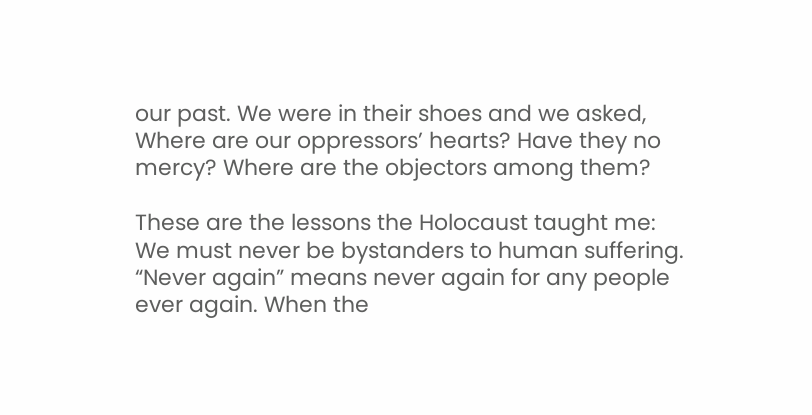our past. We were in their shoes and we asked, Where are our oppressors’ hearts? Have they no mercy? Where are the objectors among them?

These are the lessons the Holocaust taught me: We must never be bystanders to human suffering. “Never again” means never again for any people ever again. When the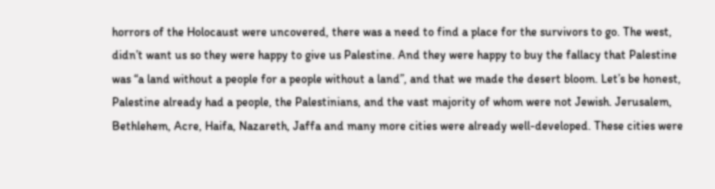horrors of the Holocaust were uncovered, there was a need to find a place for the survivors to go. The west, didn’t want us so they were happy to give us Palestine. And they were happy to buy the fallacy that Palestine was “a land without a people for a people without a land”, and that we made the desert bloom. Let’s be honest, Palestine already had a people, the Palestinians, and the vast majority of whom were not Jewish. Jerusalem, Bethlehem, Acre, Haifa, Nazareth, Jaffa and many more cities were already well-developed. These cities were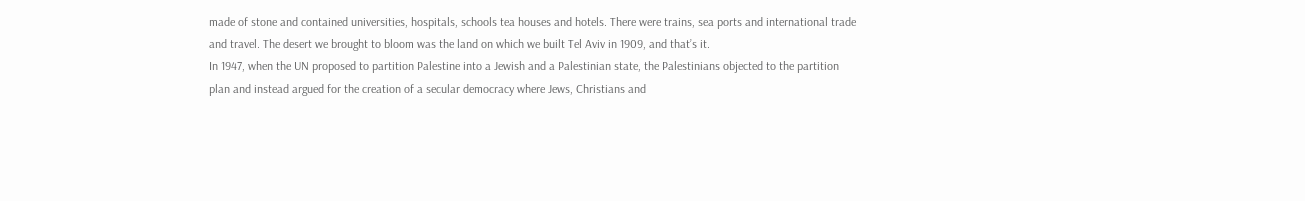made of stone and contained universities, hospitals, schools tea houses and hotels. There were trains, sea ports and international trade and travel. The desert we brought to bloom was the land on which we built Tel Aviv in 1909, and that’s it.
In 1947, when the UN proposed to partition Palestine into a Jewish and a Palestinian state, the Palestinians objected to the partition plan and instead argued for the creation of a secular democracy where Jews, Christians and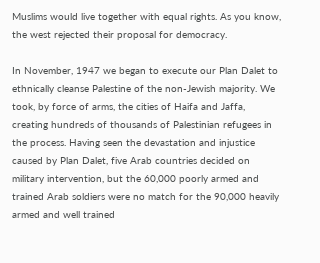Muslims would live together with equal rights. As you know, the west rejected their proposal for democracy.

In November, 1947 we began to execute our Plan Dalet to ethnically cleanse Palestine of the non-Jewish majority. We took, by force of arms, the cities of Haifa and Jaffa, creating hundreds of thousands of Palestinian refugees in the process. Having seen the devastation and injustice caused by Plan Dalet, five Arab countries decided on military intervention, but the 60,000 poorly armed and trained Arab soldiers were no match for the 90,000 heavily armed and well trained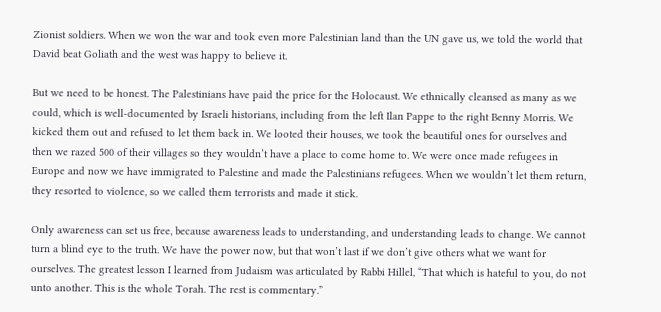Zionist soldiers. When we won the war and took even more Palestinian land than the UN gave us, we told the world that David beat Goliath and the west was happy to believe it.

But we need to be honest. The Palestinians have paid the price for the Holocaust. We ethnically cleansed as many as we could, which is well-documented by Israeli historians, including from the left Ilan Pappe to the right Benny Morris. We kicked them out and refused to let them back in. We looted their houses, we took the beautiful ones for ourselves and then we razed 500 of their villages so they wouldn’t have a place to come home to. We were once made refugees in Europe and now we have immigrated to Palestine and made the Palestinians refugees. When we wouldn’t let them return, they resorted to violence, so we called them terrorists and made it stick.

Only awareness can set us free, because awareness leads to understanding, and understanding leads to change. We cannot turn a blind eye to the truth. We have the power now, but that won’t last if we don’t give others what we want for ourselves. The greatest lesson I learned from Judaism was articulated by Rabbi Hillel, “That which is hateful to you, do not unto another. This is the whole Torah. The rest is commentary.”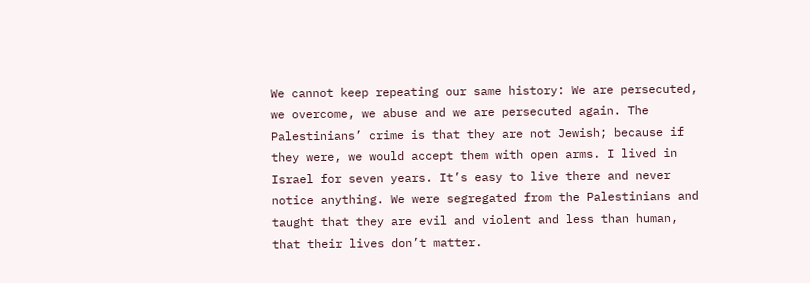We cannot keep repeating our same history: We are persecuted, we overcome, we abuse and we are persecuted again. The Palestinians’ crime is that they are not Jewish; because if they were, we would accept them with open arms. I lived in Israel for seven years. It’s easy to live there and never notice anything. We were segregated from the Palestinians and taught that they are evil and violent and less than human, that their lives don’t matter.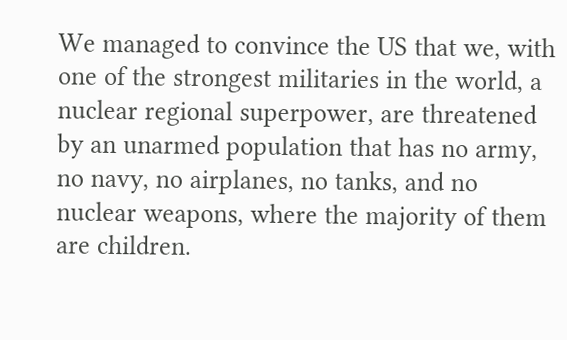We managed to convince the US that we, with one of the strongest militaries in the world, a nuclear regional superpower, are threatened by an unarmed population that has no army, no navy, no airplanes, no tanks, and no nuclear weapons, where the majority of them are children.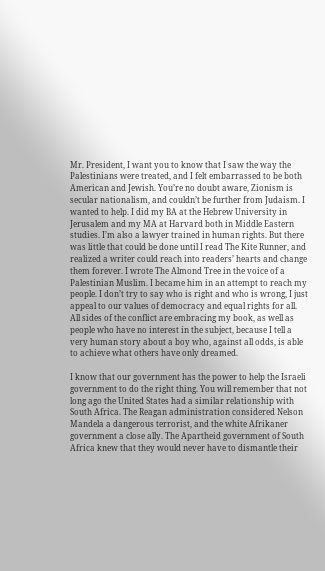Mr. President, I want you to know that I saw the way the Palestinians were treated, and I felt embarrassed to be both American and Jewish. You’re no doubt aware, Zionism is secular nationalism, and couldn’t be further from Judaism. I wanted to help. I did my BA at the Hebrew University in Jerusalem and my MA at Harvard both in Middle Eastern studies. I’m also a lawyer trained in human rights. But there was little that could be done until I read The Kite Runner, and realized a writer could reach into readers’ hearts and change them forever. I wrote The Almond Tree in the voice of a Palestinian Muslim. I became him in an attempt to reach my people. I don’t try to say who is right and who is wrong, I just appeal to our values of democracy and equal rights for all. All sides of the conflict are embracing my book, as well as people who have no interest in the subject, because I tell a very human story about a boy who, against all odds, is able to achieve what others have only dreamed.

I know that our government has the power to help the Israeli government to do the right thing. You will remember that not long ago the United States had a similar relationship with South Africa. The Reagan administration considered Nelson Mandela a dangerous terrorist, and the white Afrikaner government a close ally. The Apartheid government of South Africa knew that they would never have to dismantle their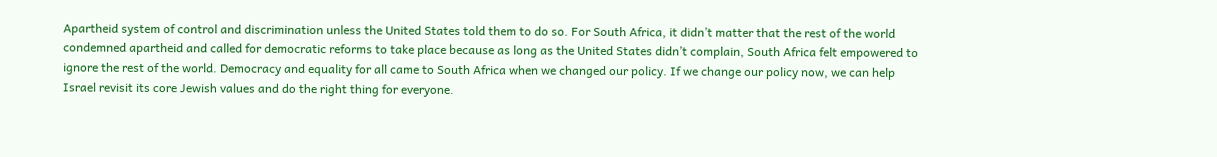Apartheid system of control and discrimination unless the United States told them to do so. For South Africa, it didn’t matter that the rest of the world condemned apartheid and called for democratic reforms to take place because as long as the United States didn’t complain, South Africa felt empowered to ignore the rest of the world. Democracy and equality for all came to South Africa when we changed our policy. If we change our policy now, we can help Israel revisit its core Jewish values and do the right thing for everyone.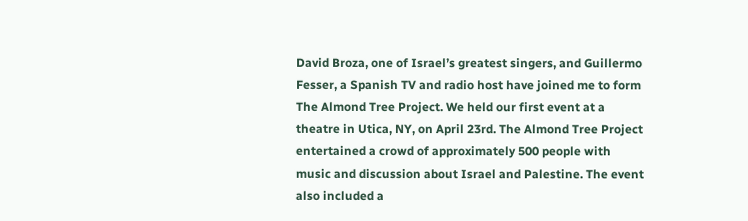David Broza, one of Israel’s greatest singers, and Guillermo Fesser, a Spanish TV and radio host have joined me to form The Almond Tree Project. We held our first event at a theatre in Utica, NY, on April 23rd. The Almond Tree Project entertained a crowd of approximately 500 people with music and discussion about Israel and Palestine. The event also included a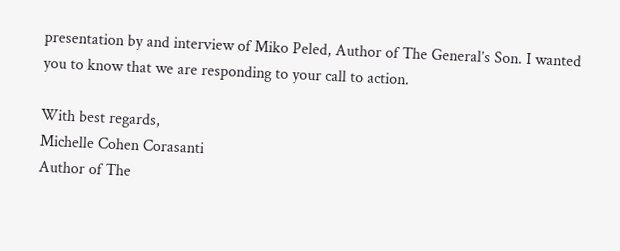presentation by and interview of Miko Peled, Author of The General’s Son. I wanted you to know that we are responding to your call to action.

With best regards,
Michelle Cohen Corasanti
Author of The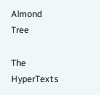Almond Tree

The HyperTexts